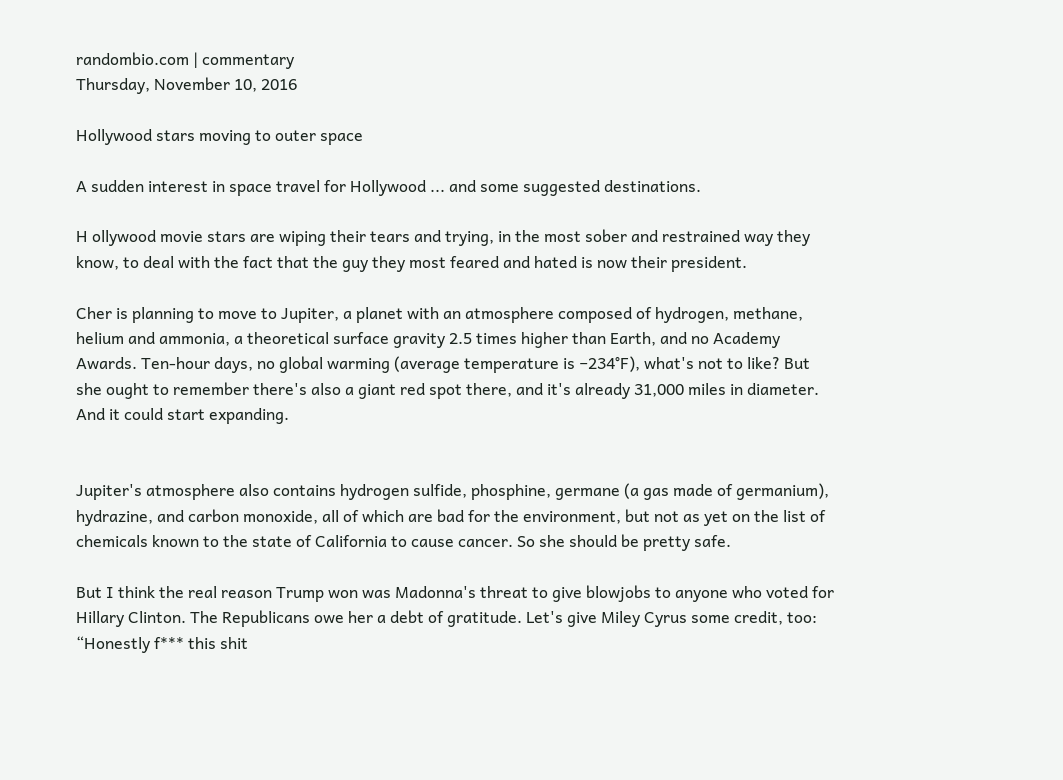randombio.com | commentary
Thursday, November 10, 2016

Hollywood stars moving to outer space

A sudden interest in space travel for Hollywood ... and some suggested destinations.

H ollywood movie stars are wiping their tears and trying, in the most sober and restrained way they know, to deal with the fact that the guy they most feared and hated is now their president.

Cher is planning to move to Jupiter, a planet with an atmosphere composed of hydrogen, methane, helium and ammonia, a theoretical surface gravity 2.5 times higher than Earth, and no Academy Awards. Ten-hour days, no global warming (average temperature is −234°F), what's not to like? But she ought to remember there's also a giant red spot there, and it's already 31,000 miles in diameter. And it could start expanding.


Jupiter's atmosphere also contains hydrogen sulfide, phosphine, germane (a gas made of germanium), hydrazine, and carbon monoxide, all of which are bad for the environment, but not as yet on the list of chemicals known to the state of California to cause cancer. So she should be pretty safe.

But I think the real reason Trump won was Madonna's threat to give blowjobs to anyone who voted for Hillary Clinton. The Republicans owe her a debt of gratitude. Let's give Miley Cyrus some credit, too: “Honestly f*** this shit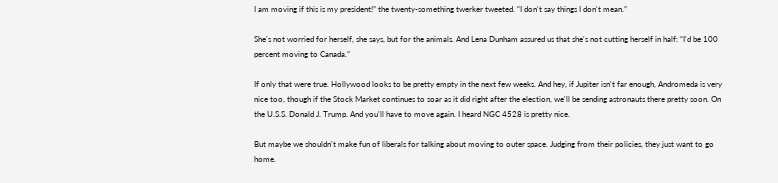I am moving if this is my president!” the twenty-something twerker tweeted. “I don't say things I don't mean.”

She's not worried for herself, she says, but for the animals. And Lena Dunham assured us that she's not cutting herself in half: “I'd be 100 percent moving to Canada.”

If only that were true. Hollywood looks to be pretty empty in the next few weeks. And hey, if Jupiter isn't far enough, Andromeda is very nice too, though if the Stock Market continues to soar as it did right after the election, we'll be sending astronauts there pretty soon. On the U.S.S. Donald J. Trump. And you'll have to move again. I heard NGC 4528 is pretty nice.

But maybe we shouldn't make fun of liberals for talking about moving to outer space. Judging from their policies, they just want to go home.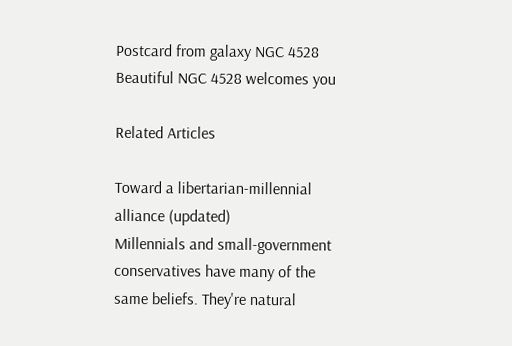Postcard from galaxy NGC 4528
Beautiful NGC 4528 welcomes you

Related Articles

Toward a libertarian-millennial alliance (updated)
Millennials and small-government conservatives have many of the same beliefs. They're natural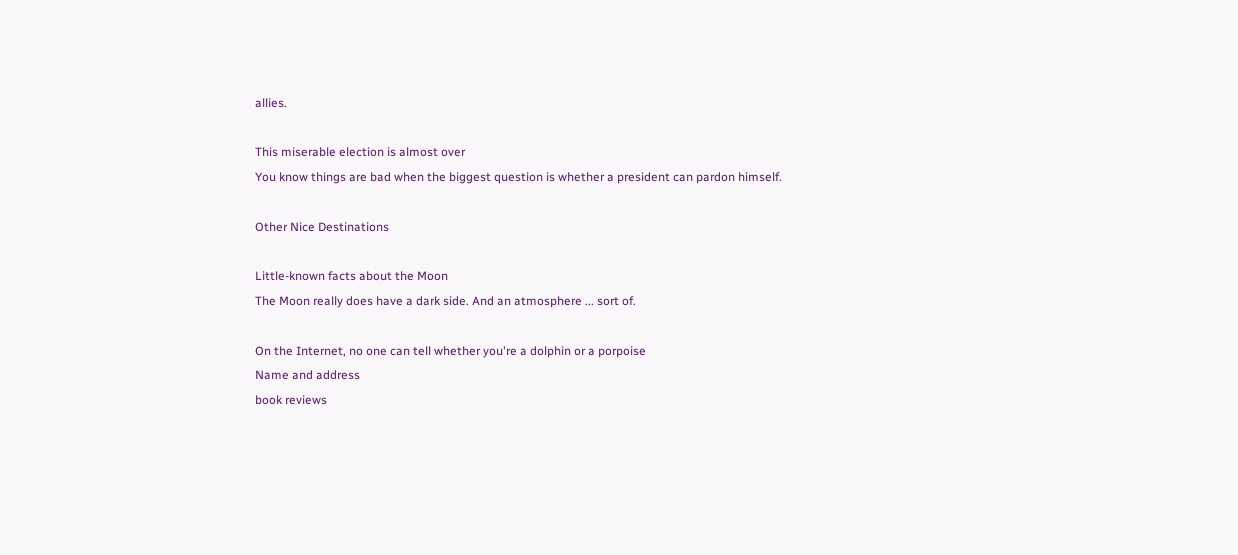allies.

This miserable election is almost over
You know things are bad when the biggest question is whether a president can pardon himself.

Other Nice Destinations

Little-known facts about the Moon
The Moon really does have a dark side. And an atmosphere ... sort of.

On the Internet, no one can tell whether you're a dolphin or a porpoise
Name and address
book reviews